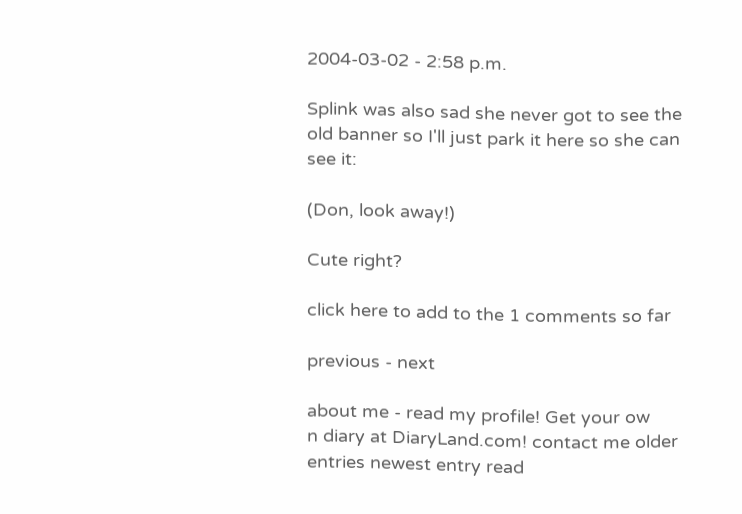2004-03-02 - 2:58 p.m.

Splink was also sad she never got to see the old banner so I'll just park it here so she can see it:

(Don, look away!)

Cute right?

click here to add to the 1 comments so far

previous - next

about me - read my profile! Get your ow
n diary at DiaryLand.com! contact me older entries newest entry read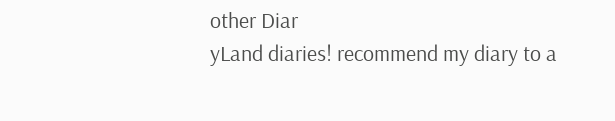other Diar
yLand diaries! recommend my diary to a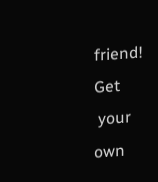friend! Get
 your own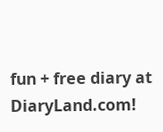fun + free diary at DiaryLand.com!